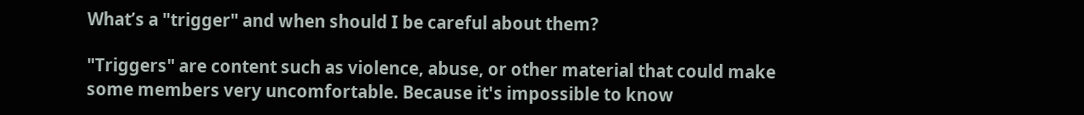What’s a "trigger" and when should I be careful about them?

"Triggers" are content such as violence, abuse, or other material that could make some members very uncomfortable. Because it's impossible to know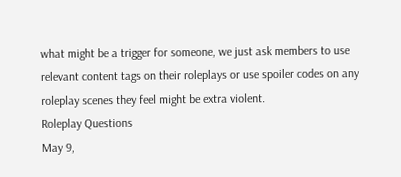what might be a trigger for someone, we just ask members to use relevant content tags on their roleplays or use spoiler codes on any roleplay scenes they feel might be extra violent.
Roleplay Questions
May 9,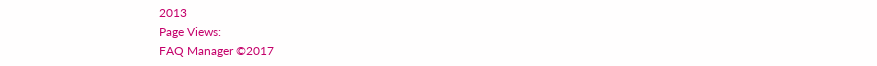2013
Page Views:
FAQ Manager ©2017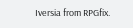Iversia from RPGfix.